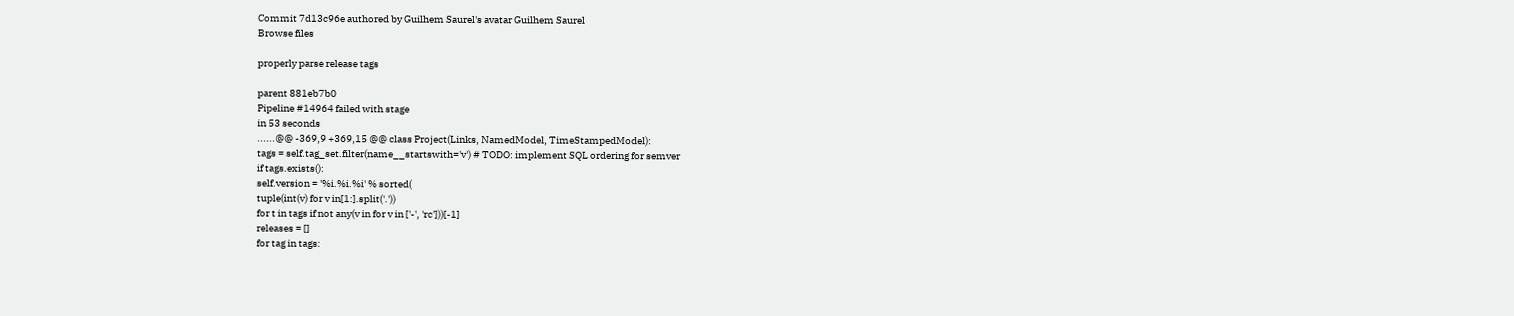Commit 7d13c96e authored by Guilhem Saurel's avatar Guilhem Saurel
Browse files

properly parse release tags

parent 881eb7b0
Pipeline #14964 failed with stage
in 53 seconds
......@@ -369,9 +369,15 @@ class Project(Links, NamedModel, TimeStampedModel):
tags = self.tag_set.filter(name__startswith='v') # TODO: implement SQL ordering for semver
if tags.exists():
self.version = '%i.%i.%i' % sorted(
tuple(int(v) for v in[1:].split('.'))
for t in tags if not any(v in for v in ['-', 'rc']))[-1]
releases = []
for tag in tags: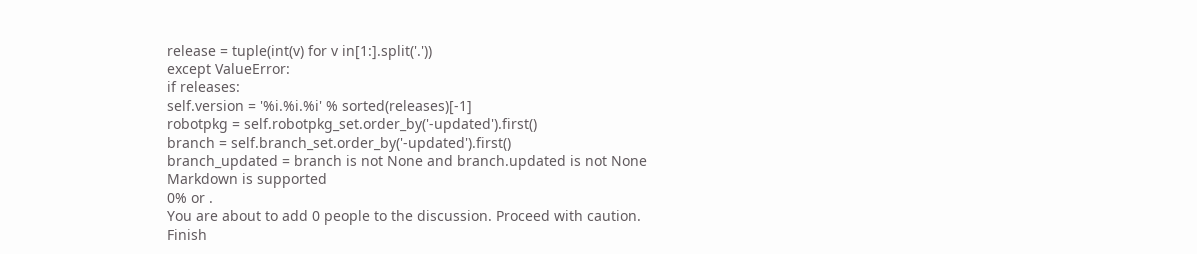release = tuple(int(v) for v in[1:].split('.'))
except ValueError:
if releases:
self.version = '%i.%i.%i' % sorted(releases)[-1]
robotpkg = self.robotpkg_set.order_by('-updated').first()
branch = self.branch_set.order_by('-updated').first()
branch_updated = branch is not None and branch.updated is not None
Markdown is supported
0% or .
You are about to add 0 people to the discussion. Proceed with caution.
Finish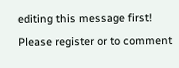editing this message first!
Please register or to comment